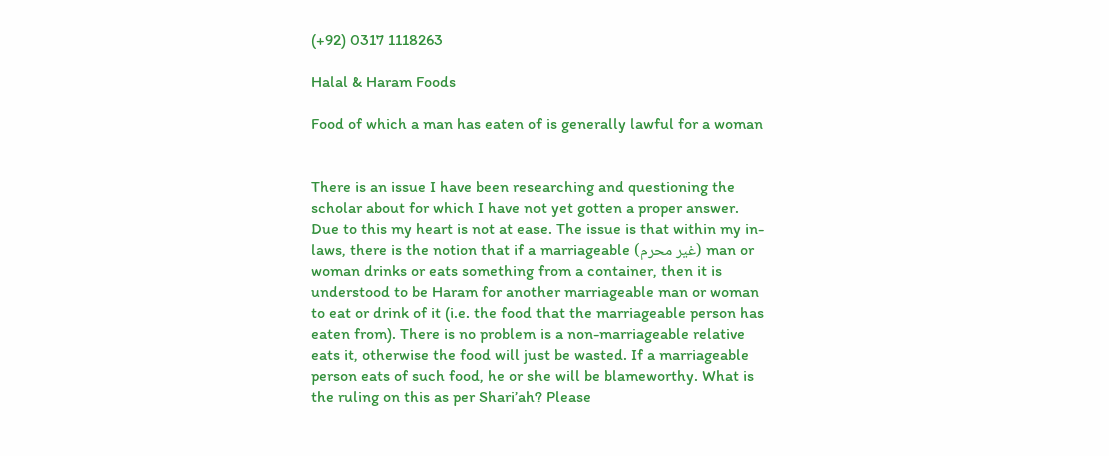(+92) 0317 1118263

Halal & Haram Foods

Food of which a man has eaten of is generally lawful for a woman


There is an issue I have been researching and questioning the scholar about for which I have not yet gotten a proper answer. Due to this my heart is not at ease. The issue is that within my in-laws, there is the notion that if a marriageable (غیر محرم) man or woman drinks or eats something from a container, then it is understood to be Haram for another marriageable man or woman to eat or drink of it (i.e. the food that the marriageable person has eaten from). There is no problem is a non-marriageable relative eats it, otherwise the food will just be wasted. If a marriageable person eats of such food, he or she will be blameworthy. What is the ruling on this as per Shari’ah? Please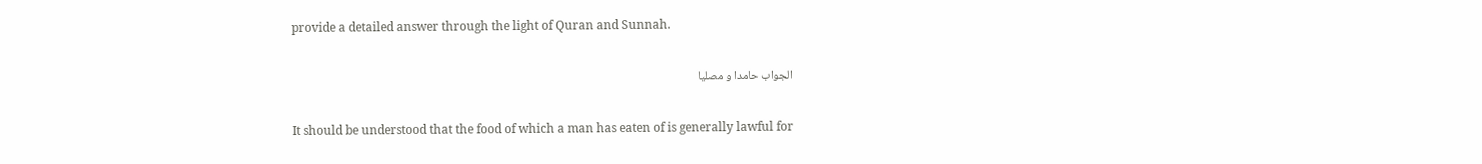provide a detailed answer through the light of Quran and Sunnah.

الجواب حامدا و مصلیا

It should be understood that the food of which a man has eaten of is generally lawful for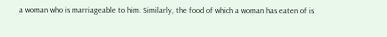a woman who is marriageable to him. Similarly, the food of which a woman has eaten of is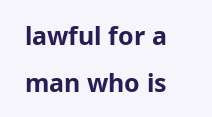lawful for a man who is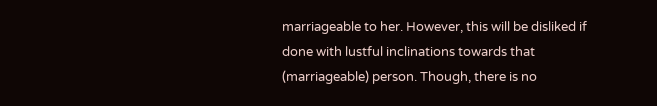marriageable to her. However, this will be disliked if done with lustful inclinations towards that (marriageable) person. Though, there is no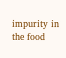impurity in the food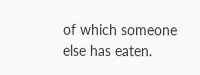of which someone else has eaten.